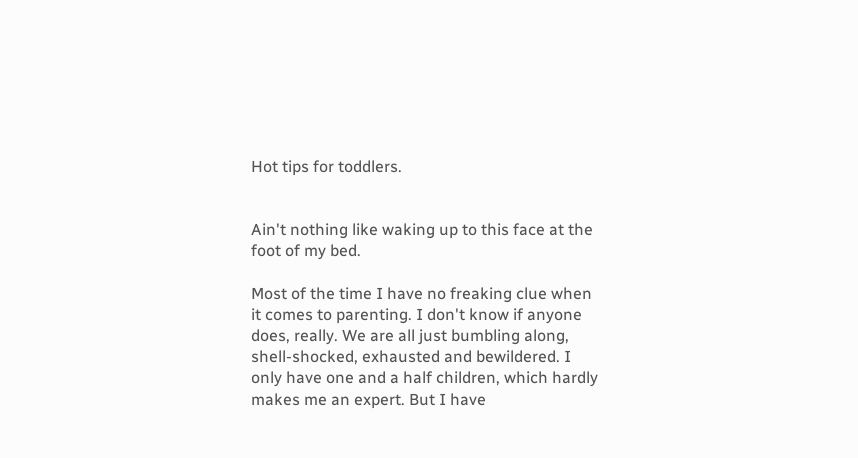Hot tips for toddlers.


Ain't nothing like waking up to this face at the foot of my bed.

Most of the time I have no freaking clue when it comes to parenting. I don't know if anyone does, really. We are all just bumbling along, shell-shocked, exhausted and bewildered. I only have one and a half children, which hardly makes me an expert. But I have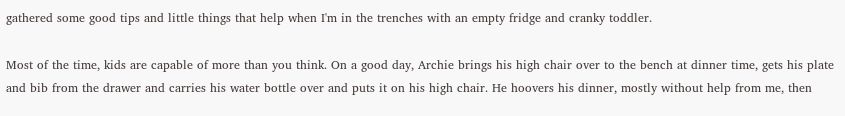gathered some good tips and little things that help when I'm in the trenches with an empty fridge and cranky toddler.

Most of the time, kids are capable of more than you think. On a good day, Archie brings his high chair over to the bench at dinner time, gets his plate and bib from the drawer and carries his water bottle over and puts it on his high chair. He hoovers his dinner, mostly without help from me, then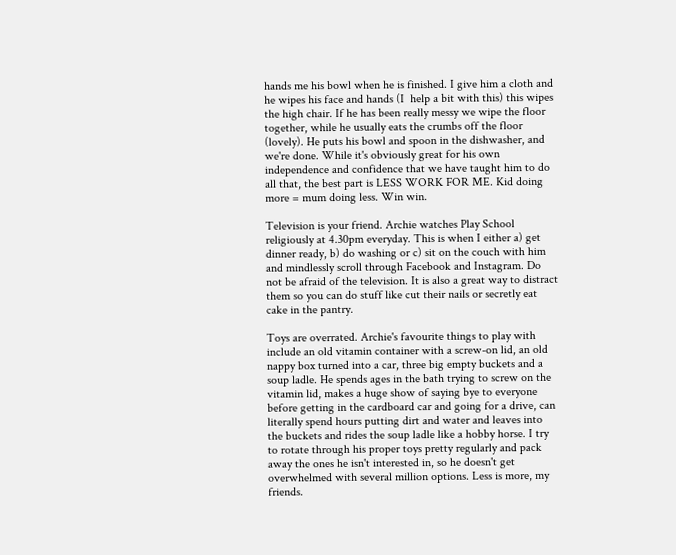hands me his bowl when he is finished. I give him a cloth and he wipes his face and hands (I  help a bit with this) this wipes the high chair. If he has been really messy we wipe the floor together, while he usually eats the crumbs off the floor (lovely). He puts his bowl and spoon in the dishwasher, and we're done. While it's obviously great for his own independence and confidence that we have taught him to do all that, the best part is LESS WORK FOR ME. Kid doing more = mum doing less. Win win.

Television is your friend. Archie watches Play School religiously at 4.30pm everyday. This is when I either a) get dinner ready, b) do washing or c) sit on the couch with him and mindlessly scroll through Facebook and Instagram. Do not be afraid of the television. It is also a great way to distract them so you can do stuff like cut their nails or secretly eat cake in the pantry.

Toys are overrated. Archie's favourite things to play with include an old vitamin container with a screw-on lid, an old nappy box turned into a car, three big empty buckets and a soup ladle. He spends ages in the bath trying to screw on the vitamin lid, makes a huge show of saying bye to everyone before getting in the cardboard car and going for a drive, can literally spend hours putting dirt and water and leaves into the buckets and rides the soup ladle like a hobby horse. I try to rotate through his proper toys pretty regularly and pack away the ones he isn't interested in, so he doesn't get overwhelmed with several million options. Less is more, my friends.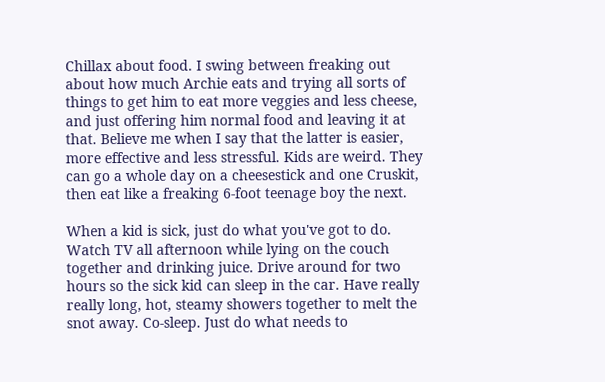Chillax about food. I swing between freaking out about how much Archie eats and trying all sorts of things to get him to eat more veggies and less cheese, and just offering him normal food and leaving it at that. Believe me when I say that the latter is easier, more effective and less stressful. Kids are weird. They can go a whole day on a cheesestick and one Cruskit, then eat like a freaking 6-foot teenage boy the next.

When a kid is sick, just do what you've got to do. Watch TV all afternoon while lying on the couch together and drinking juice. Drive around for two hours so the sick kid can sleep in the car. Have really really long, hot, steamy showers together to melt the snot away. Co-sleep. Just do what needs to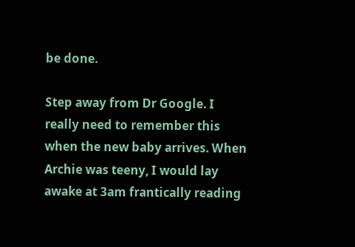be done.

Step away from Dr Google. I really need to remember this when the new baby arrives. When Archie was teeny, I would lay awake at 3am frantically reading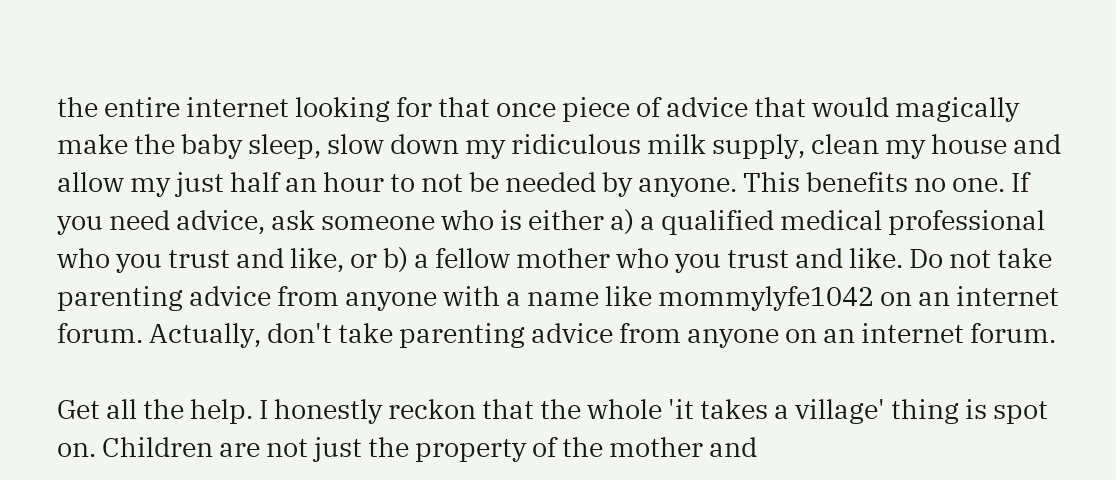the entire internet looking for that once piece of advice that would magically make the baby sleep, slow down my ridiculous milk supply, clean my house and allow my just half an hour to not be needed by anyone. This benefits no one. If you need advice, ask someone who is either a) a qualified medical professional who you trust and like, or b) a fellow mother who you trust and like. Do not take parenting advice from anyone with a name like mommylyfe1042 on an internet forum. Actually, don't take parenting advice from anyone on an internet forum.

Get all the help. I honestly reckon that the whole 'it takes a village' thing is spot on. Children are not just the property of the mother and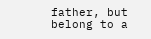father, but belong to a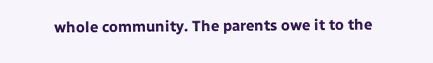whole community. The parents owe it to the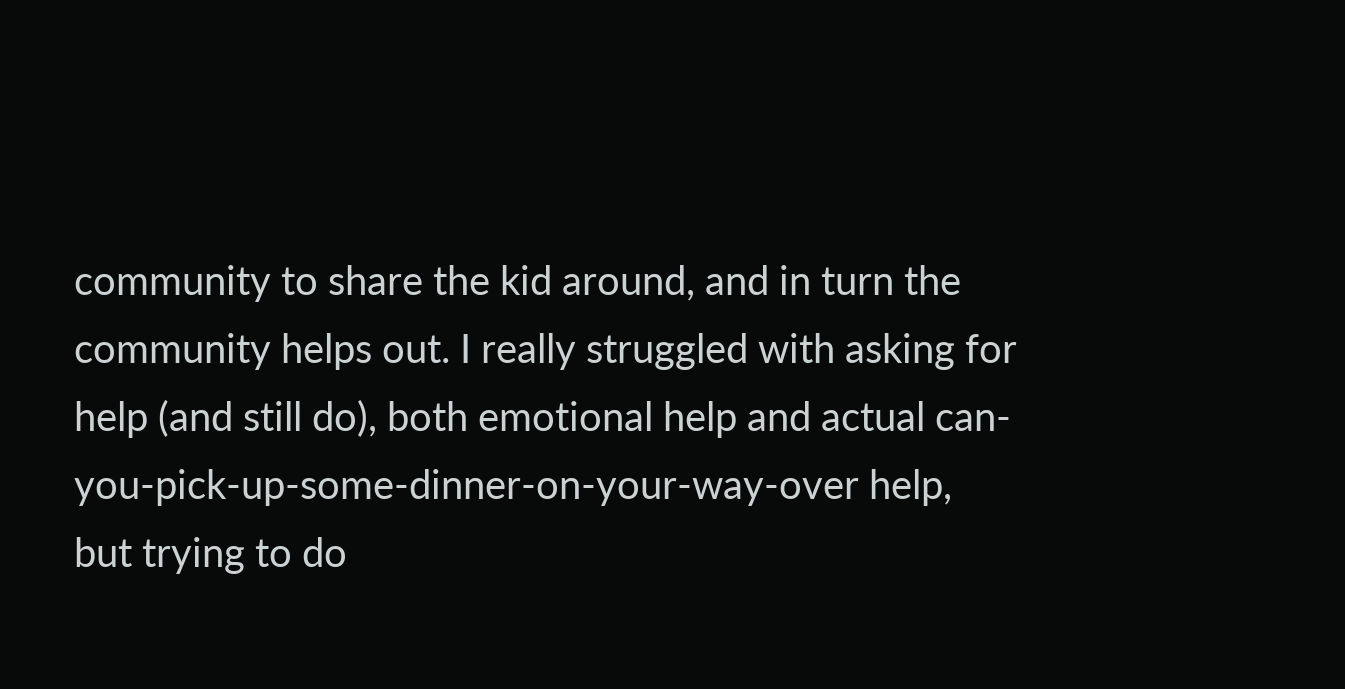community to share the kid around, and in turn the community helps out. I really struggled with asking for help (and still do), both emotional help and actual can-you-pick-up-some-dinner-on-your-way-over help, but trying to do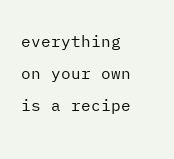everything on your own is a recipe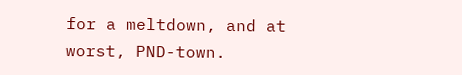for a meltdown, and at worst, PND-town.